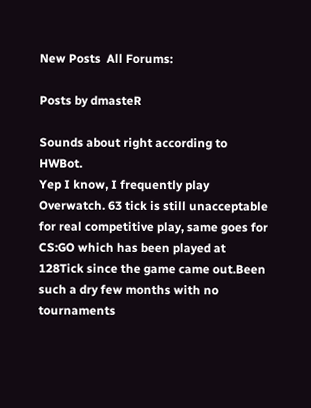New Posts  All Forums:

Posts by dmasteR

Sounds about right according to HWBot.
Yep I know, I frequently play Overwatch. 63 tick is still unacceptable for real competitive play, same goes for CS:GO which has been played at 128Tick since the game came out.Been such a dry few months with no tournaments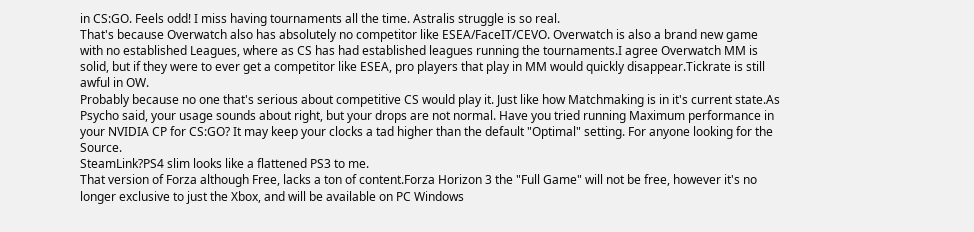in CS:GO. Feels odd! I miss having tournaments all the time. Astralis struggle is so real.
That's because Overwatch also has absolutely no competitor like ESEA/FaceIT/CEVO. Overwatch is also a brand new game with no established Leagues, where as CS has had established leagues running the tournaments.I agree Overwatch MM is solid, but if they were to ever get a competitor like ESEA, pro players that play in MM would quickly disappear.Tickrate is still awful in OW.
Probably because no one that's serious about competitive CS would play it. Just like how Matchmaking is in it's current state.As Psycho said, your usage sounds about right, but your drops are not normal. Have you tried running Maximum performance in your NVIDIA CP for CS:GO? It may keep your clocks a tad higher than the default "Optimal" setting. For anyone looking for the Source.
SteamLink?PS4 slim looks like a flattened PS3 to me.
That version of Forza although Free, lacks a ton of content.Forza Horizon 3 the "Full Game" will not be free, however it's no longer exclusive to just the Xbox, and will be available on PC Windows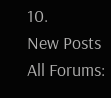10.
New Posts  All Forums: